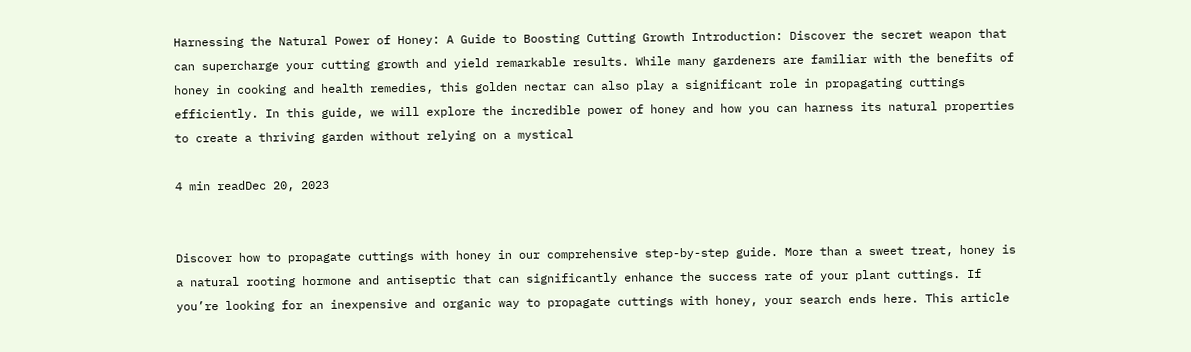Harnessing the Natural Power of Honey: A Guide to Boosting Cutting Growth Introduction: Discover the secret weapon that can supercharge your cutting growth and yield remarkable results. While many gardeners are familiar with the benefits of honey in cooking and health remedies, this golden nectar can also play a significant role in propagating cuttings efficiently. In this guide, we will explore the incredible power of honey and how you can harness its natural properties to create a thriving garden without relying on a mystical

4 min readDec 20, 2023


Discover how to propagate cuttings with honey in our comprehensive step-by-step guide. More than a sweet treat, honey is a natural rooting hormone and antiseptic that can significantly enhance the success rate of your plant cuttings. If you’re looking for an inexpensive and organic way to propagate cuttings with honey, your search ends here. This article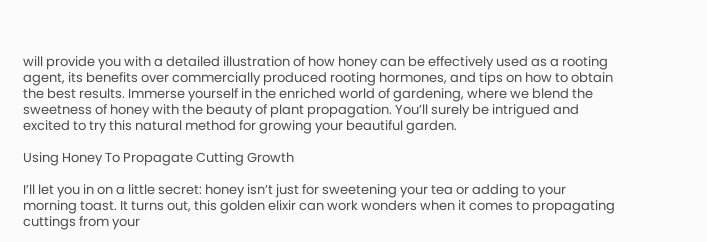will provide you with a detailed illustration of how honey can be effectively used as a rooting agent, its benefits over commercially produced rooting hormones, and tips on how to obtain the best results. Immerse yourself in the enriched world of gardening, where we blend the sweetness of honey with the beauty of plant propagation. You’ll surely be intrigued and excited to try this natural method for growing your beautiful garden.

Using Honey To Propagate Cutting Growth

I’ll let you in on a little secret: honey isn’t just for sweetening your tea or adding to your morning toast. It turns out, this golden elixir can work wonders when it comes to propagating cuttings from your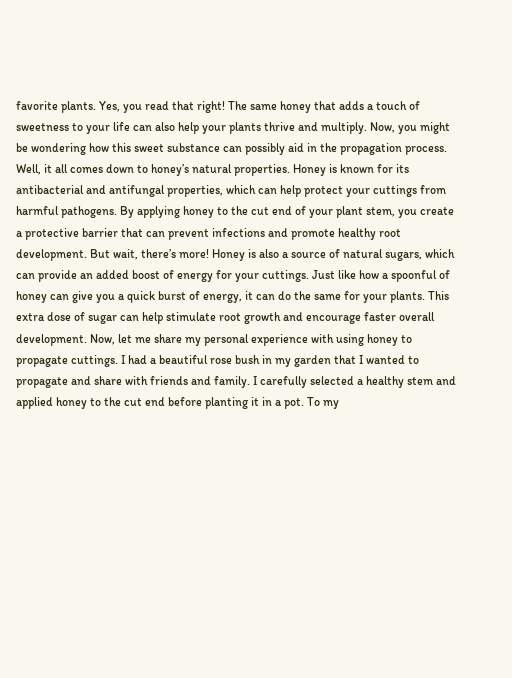favorite plants. Yes, you read that right! The same honey that adds a touch of sweetness to your life can also help your plants thrive and multiply. Now, you might be wondering how this sweet substance can possibly aid in the propagation process. Well, it all comes down to honey’s natural properties. Honey is known for its antibacterial and antifungal properties, which can help protect your cuttings from harmful pathogens. By applying honey to the cut end of your plant stem, you create a protective barrier that can prevent infections and promote healthy root development. But wait, there’s more! Honey is also a source of natural sugars, which can provide an added boost of energy for your cuttings. Just like how a spoonful of honey can give you a quick burst of energy, it can do the same for your plants. This extra dose of sugar can help stimulate root growth and encourage faster overall development. Now, let me share my personal experience with using honey to propagate cuttings. I had a beautiful rose bush in my garden that I wanted to propagate and share with friends and family. I carefully selected a healthy stem and applied honey to the cut end before planting it in a pot. To my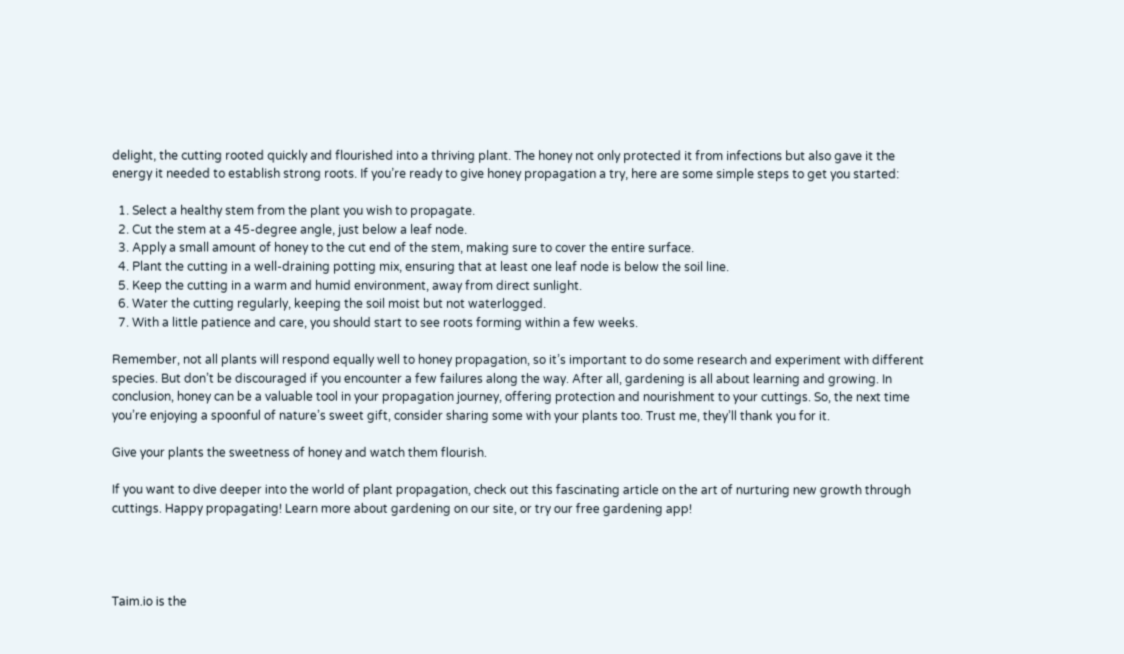delight, the cutting rooted quickly and flourished into a thriving plant. The honey not only protected it from infections but also gave it the energy it needed to establish strong roots. If you’re ready to give honey propagation a try, here are some simple steps to get you started:

  1. Select a healthy stem from the plant you wish to propagate.
  2. Cut the stem at a 45-degree angle, just below a leaf node.
  3. Apply a small amount of honey to the cut end of the stem, making sure to cover the entire surface.
  4. Plant the cutting in a well-draining potting mix, ensuring that at least one leaf node is below the soil line.
  5. Keep the cutting in a warm and humid environment, away from direct sunlight.
  6. Water the cutting regularly, keeping the soil moist but not waterlogged.
  7. With a little patience and care, you should start to see roots forming within a few weeks.

Remember, not all plants will respond equally well to honey propagation, so it’s important to do some research and experiment with different species. But don’t be discouraged if you encounter a few failures along the way. After all, gardening is all about learning and growing. In conclusion, honey can be a valuable tool in your propagation journey, offering protection and nourishment to your cuttings. So, the next time you’re enjoying a spoonful of nature’s sweet gift, consider sharing some with your plants too. Trust me, they’ll thank you for it.

Give your plants the sweetness of honey and watch them flourish.

If you want to dive deeper into the world of plant propagation, check out this fascinating article on the art of nurturing new growth through cuttings. Happy propagating! Learn more about gardening on our site, or try our free gardening app!




Taim.io is the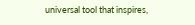universal tool that inspires,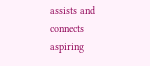assists and connects aspiring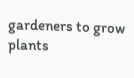gardeners to grow plants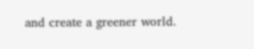and create a greener world.